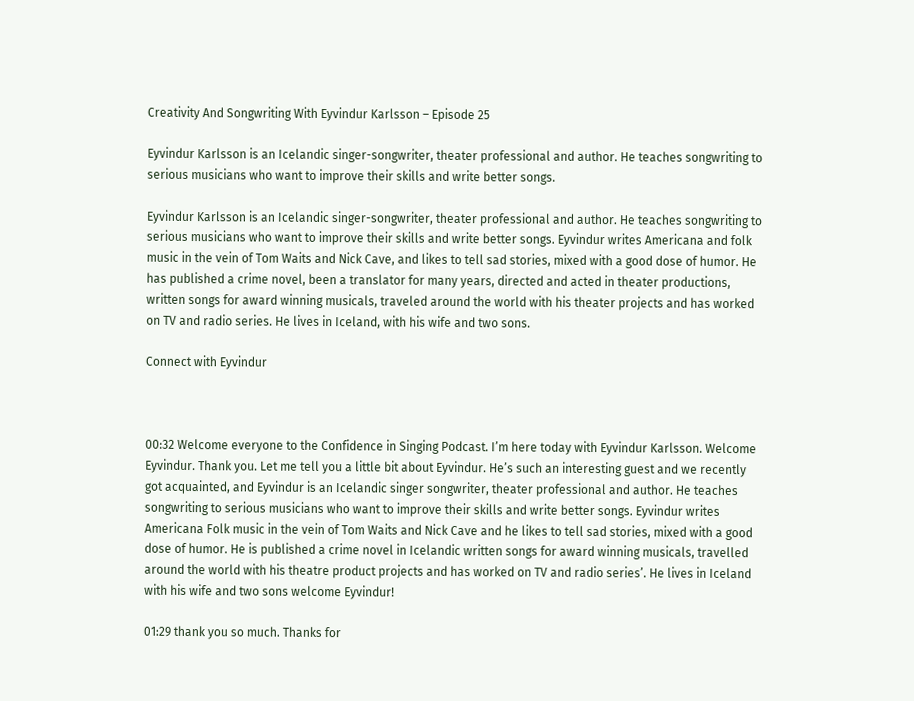Creativity And Songwriting With Eyvindur Karlsson – Episode 25

Eyvindur Karlsson is an Icelandic singer-songwriter, theater professional and author. He teaches songwriting to serious musicians who want to improve their skills and write better songs.

Eyvindur Karlsson is an Icelandic singer-songwriter, theater professional and author. He teaches songwriting to serious musicians who want to improve their skills and write better songs. Eyvindur writes Americana and folk music in the vein of Tom Waits and Nick Cave, and likes to tell sad stories, mixed with a good dose of humor. He has published a crime novel, been a translator for many years, directed and acted in theater productions, written songs for award winning musicals, traveled around the world with his theater projects and has worked on TV and radio series. He lives in Iceland, with his wife and two sons.

Connect with Eyvindur



00:32 Welcome everyone to the Confidence in Singing Podcast. I’m here today with Eyvindur Karlsson. Welcome Eyvindur. Thank you. Let me tell you a little bit about Eyvindur. He’s such an interesting guest and we recently got acquainted, and Eyvindur is an Icelandic singer songwriter, theater professional and author. He teaches songwriting to serious musicians who want to improve their skills and write better songs. Eyvindur writes Americana Folk music in the vein of Tom Waits and Nick Cave and he likes to tell sad stories, mixed with a good dose of humor. He is published a crime novel in Icelandic written songs for award winning musicals, travelled around the world with his theatre product projects and has worked on TV and radio series’. He lives in Iceland with his wife and two sons welcome Eyvindur!

01:29 thank you so much. Thanks for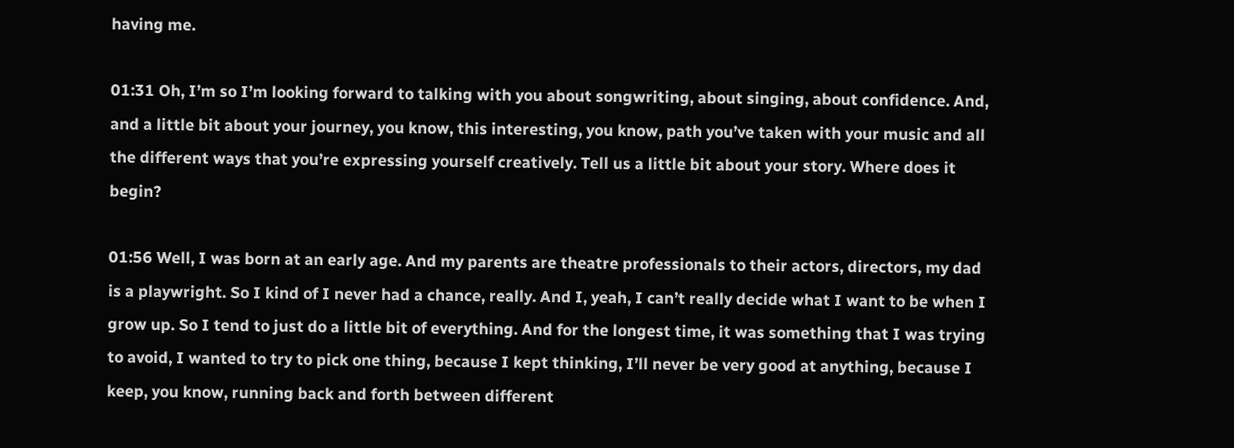having me.

01:31 Oh, I’m so I’m looking forward to talking with you about songwriting, about singing, about confidence. And, and a little bit about your journey, you know, this interesting, you know, path you’ve taken with your music and all the different ways that you’re expressing yourself creatively. Tell us a little bit about your story. Where does it begin?

01:56 Well, I was born at an early age. And my parents are theatre professionals to their actors, directors, my dad is a playwright. So I kind of I never had a chance, really. And I, yeah, I can’t really decide what I want to be when I grow up. So I tend to just do a little bit of everything. And for the longest time, it was something that I was trying to avoid, I wanted to try to pick one thing, because I kept thinking, I’ll never be very good at anything, because I keep, you know, running back and forth between different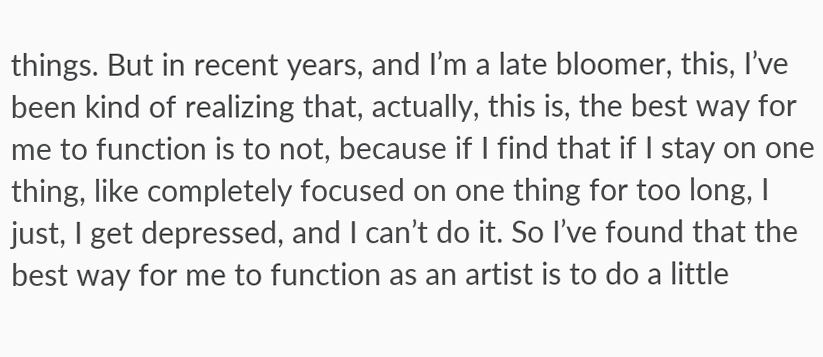things. But in recent years, and I’m a late bloomer, this, I’ve been kind of realizing that, actually, this is, the best way for me to function is to not, because if I find that if I stay on one thing, like completely focused on one thing for too long, I just, I get depressed, and I can’t do it. So I’ve found that the best way for me to function as an artist is to do a little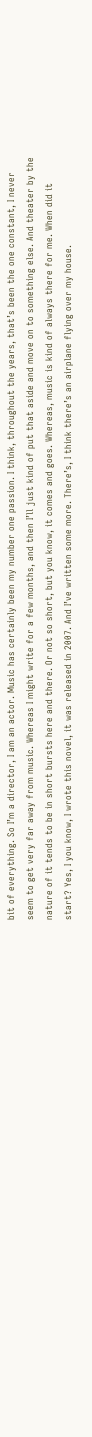bit of everything. So I’m a director, I am an actor. Music has certainly been my number one passion. I think, throughout the years, that’s been the one constant, I never seem to get very far away from music. Whereas I might write for a few months, and then I’ll just kind of put that aside and move on to something else. And theater by the nature of it tends to be in short bursts here and there. Or not so short, but you know, it comes and goes. Whereas, music is kind of always there for me. When did it start? Yes, I you know, I wrote this novel, it was released in 2007. And I’ve written some more. There’s, I think there’s an airplane flying over my house.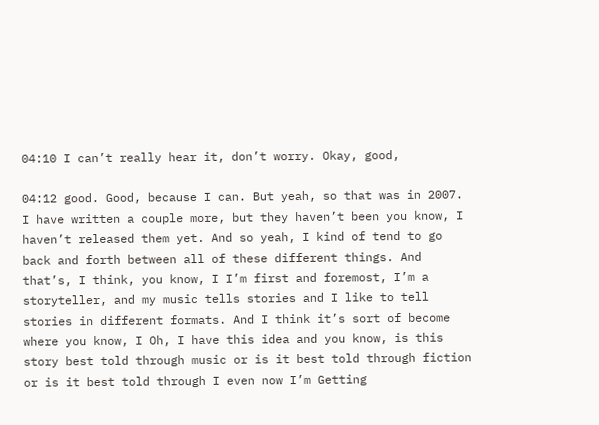04:10 I can’t really hear it, don’t worry. Okay, good,

04:12 good. Good, because I can. But yeah, so that was in 2007. I have written a couple more, but they haven’t been you know, I haven’t released them yet. And so yeah, I kind of tend to go back and forth between all of these different things. And that’s, I think, you know, I I’m first and foremost, I’m a storyteller, and my music tells stories and I like to tell stories in different formats. And I think it’s sort of become where you know, I Oh, I have this idea and you know, is this story best told through music or is it best told through fiction or is it best told through I even now I’m Getting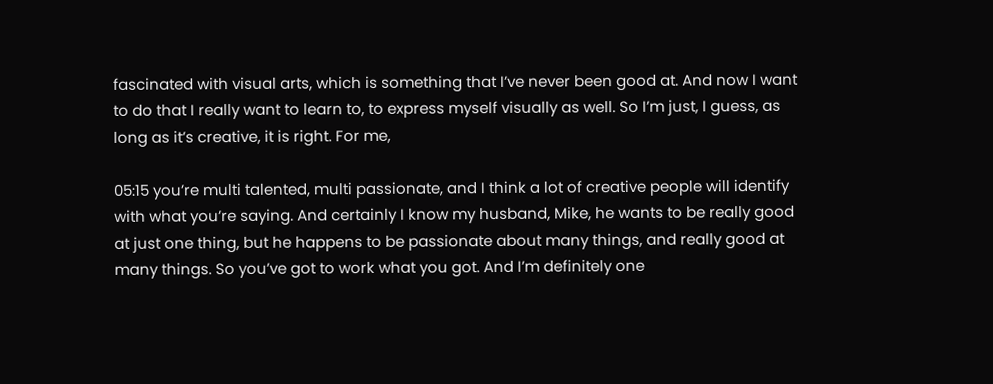fascinated with visual arts, which is something that I’ve never been good at. And now I want to do that I really want to learn to, to express myself visually as well. So I’m just, I guess, as long as it’s creative, it is right. For me,

05:15 you’re multi talented, multi passionate, and I think a lot of creative people will identify with what you’re saying. And certainly I know my husband, Mike, he wants to be really good at just one thing, but he happens to be passionate about many things, and really good at many things. So you’ve got to work what you got. And I’m definitely one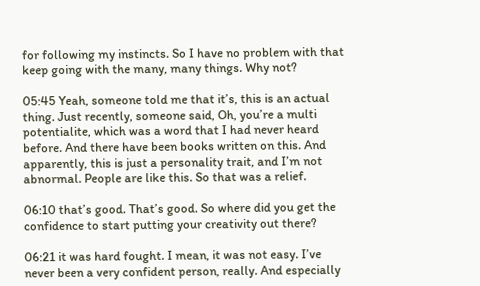for following my instincts. So I have no problem with that keep going with the many, many things. Why not?

05:45 Yeah, someone told me that it’s, this is an actual thing. Just recently, someone said, Oh, you’re a multi potentialite, which was a word that I had never heard before. And there have been books written on this. And apparently, this is just a personality trait, and I’m not abnormal. People are like this. So that was a relief.

06:10 that’s good. That’s good. So where did you get the confidence to start putting your creativity out there?

06:21 it was hard fought. I mean, it was not easy. I’ve never been a very confident person, really. And especially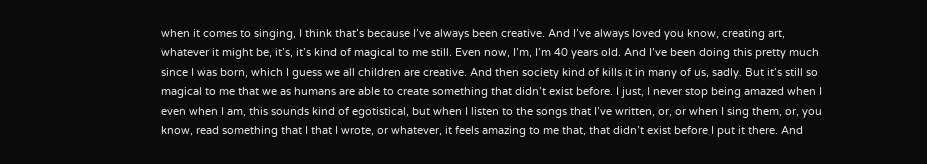when it comes to singing, I think that’s because I’ve always been creative. And I’ve always loved you know, creating art, whatever it might be, it’s, it’s kind of magical to me still. Even now, I’m, I’m 40 years old. And I’ve been doing this pretty much since I was born, which I guess we all children are creative. And then society kind of kills it in many of us, sadly. But it’s still so magical to me that we as humans are able to create something that didn’t exist before. I just, I never stop being amazed when I even when I am, this sounds kind of egotistical, but when I listen to the songs that I’ve written, or, or when I sing them, or, you know, read something that I that I wrote, or whatever, it feels amazing to me that, that didn’t exist before I put it there. And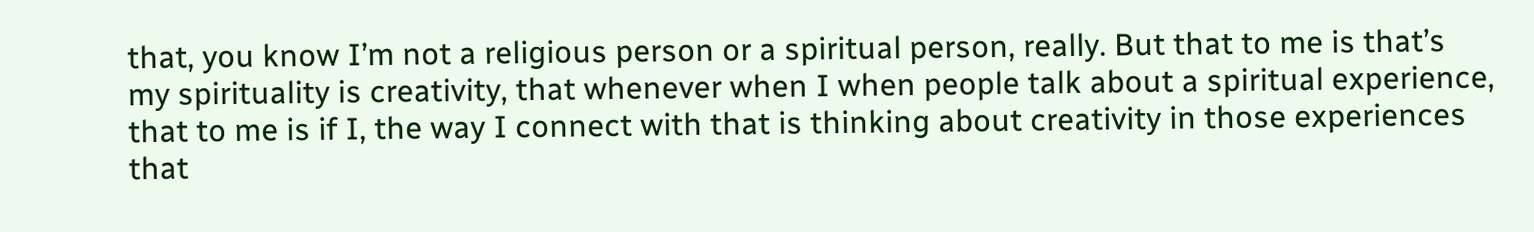that, you know I’m not a religious person or a spiritual person, really. But that to me is that’s my spirituality is creativity, that whenever when I when people talk about a spiritual experience, that to me is if I, the way I connect with that is thinking about creativity in those experiences that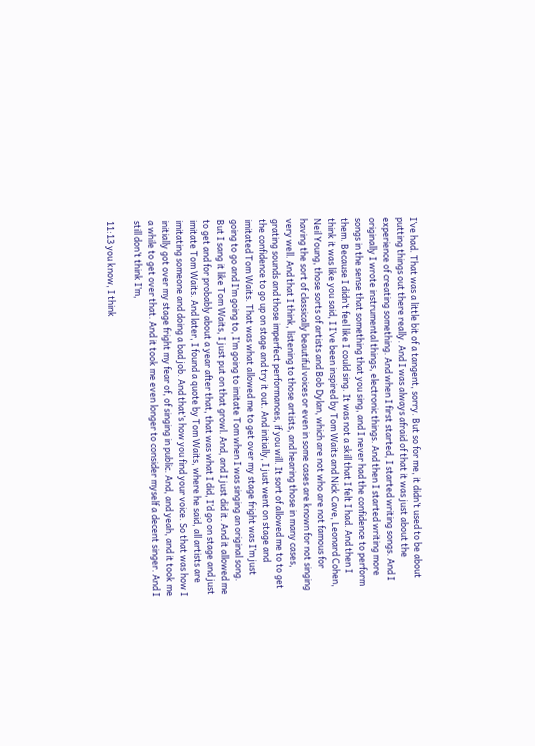I’ve had. That was a little bit of a tangent, sorry. But so for me, it didn’t used to be about putting things out there really. And I was always afraid of that it was just about the experience of creating something. And when I first started, I started writing songs. And I originally I wrote instrumental things, electronic things. And then I started writing more songs in the sense that something that you sing, and I never had the confidence to perform them. Because I didn’t feel like I could sing. It was not a skill that I felt I had. And then I think it was like you said, I I’ve been inspired by Tom Waits and Nick Cave, Leonard Cohen, Neil Young, those sorts of artists and Bob Dylan, which are not who are not famous for having the sort of classically beautiful voices or even in some cases are known for not singing very well. And that I think, listening to those artists, and hearing those in many cases, grating sounds and those imperfect performances, if you will. It sort of allowed me to to get the confidence to go up on stage and try it out. And initially, I just went on stage and imitated Tom Waits. That was what allowed me to get over my stage fright was I’m just going to go and I’m going to, I’m going to imitate Tom when I was singing an original song. But I sang it like Tom Waits, I just put on that growl. And, and I just did it. And it allowed me to get and for probably about a year after that, that was what I did, I’d go on stage and just imitate Tom Waits. And later, I found a quote by Tom Waits, where he said, all artists are imitating someone and doing a bad job. And that’s how you find your voice. So that was how I initially got over my stage fright my fear of, of singing in public. And, and yeah, and it took me a while to get over that. And it took me even longer to consider myself a decent singer. And I still don’t think I’m,

11:13 you know, I think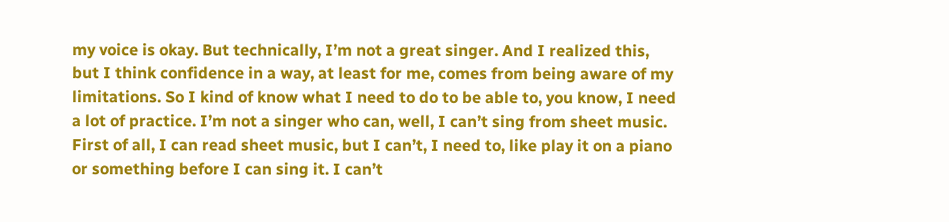my voice is okay. But technically, I’m not a great singer. And I realized this, but I think confidence in a way, at least for me, comes from being aware of my limitations. So I kind of know what I need to do to be able to, you know, I need a lot of practice. I’m not a singer who can, well, I can’t sing from sheet music. First of all, I can read sheet music, but I can’t, I need to, like play it on a piano or something before I can sing it. I can’t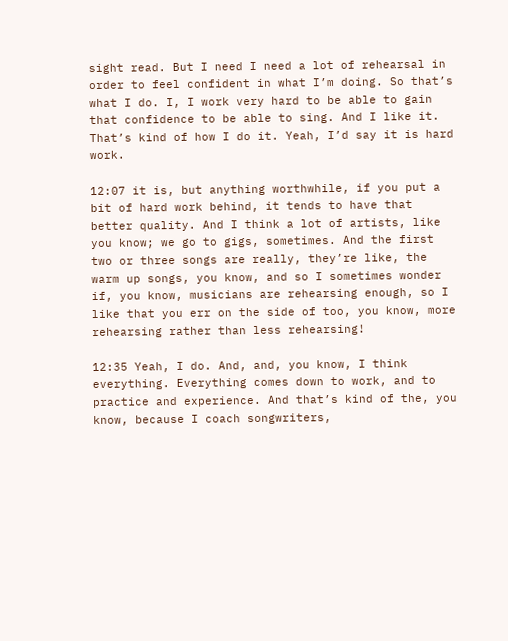sight read. But I need I need a lot of rehearsal in order to feel confident in what I’m doing. So that’s what I do. I, I work very hard to be able to gain that confidence to be able to sing. And I like it. That’s kind of how I do it. Yeah, I’d say it is hard work.

12:07 it is, but anything worthwhile, if you put a bit of hard work behind, it tends to have that better quality. And I think a lot of artists, like you know; we go to gigs, sometimes. And the first two or three songs are really, they’re like, the warm up songs, you know, and so I sometimes wonder if, you know, musicians are rehearsing enough, so I like that you err on the side of too, you know, more rehearsing rather than less rehearsing!

12:35 Yeah, I do. And, and, you know, I think everything. Everything comes down to work, and to practice and experience. And that’s kind of the, you know, because I coach songwriters,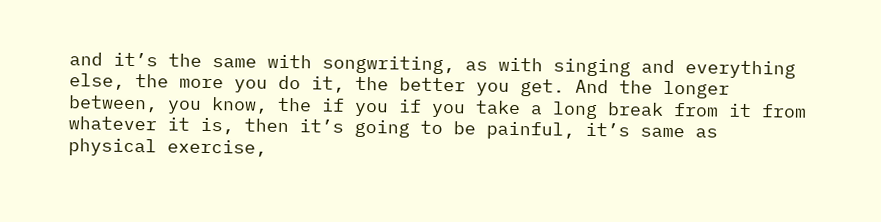and it’s the same with songwriting, as with singing and everything else, the more you do it, the better you get. And the longer between, you know, the if you if you take a long break from it from whatever it is, then it’s going to be painful, it’s same as physical exercise,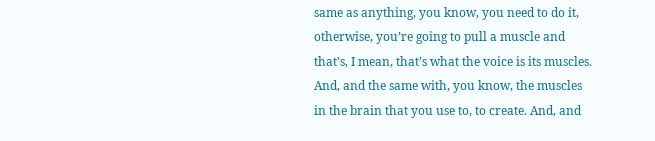same as anything, you know, you need to do it, otherwise, you’re going to pull a muscle and that’s, I mean, that’s what the voice is its muscles. And, and the same with, you know, the muscles in the brain that you use to, to create. And, and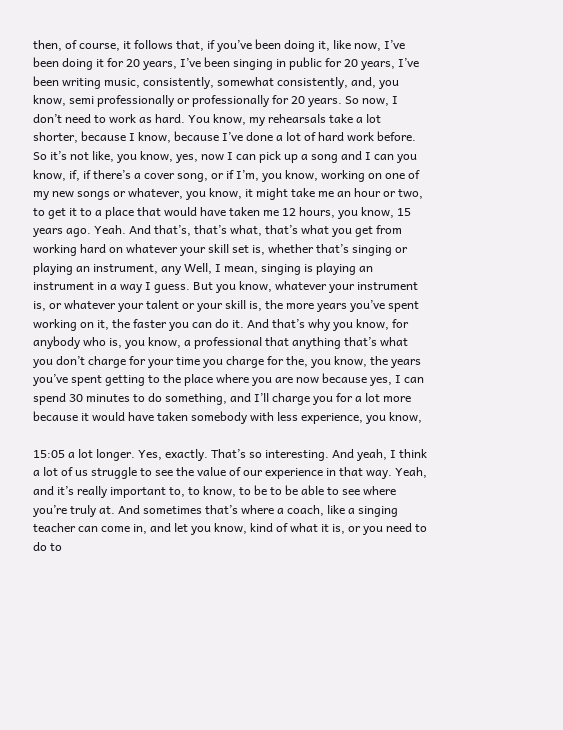then, of course, it follows that, if you’ve been doing it, like now, I’ve been doing it for 20 years, I’ve been singing in public for 20 years, I’ve been writing music, consistently, somewhat consistently, and, you know, semi professionally or professionally for 20 years. So now, I don’t need to work as hard. You know, my rehearsals take a lot shorter, because I know, because I’ve done a lot of hard work before. So it’s not like, you know, yes, now I can pick up a song and I can you know, if, if there’s a cover song, or if I’m, you know, working on one of my new songs or whatever, you know, it might take me an hour or two, to get it to a place that would have taken me 12 hours, you know, 15 years ago. Yeah. And that’s, that’s what, that’s what you get from working hard on whatever your skill set is, whether that’s singing or playing an instrument, any Well, I mean, singing is playing an instrument in a way I guess. But you know, whatever your instrument is, or whatever your talent or your skill is, the more years you’ve spent working on it, the faster you can do it. And that’s why you know, for anybody who is, you know, a professional that anything that’s what you don’t charge for your time you charge for the, you know, the years you’ve spent getting to the place where you are now because yes, I can spend 30 minutes to do something, and I’ll charge you for a lot more because it would have taken somebody with less experience, you know,

15:05 a lot longer. Yes, exactly. That’s so interesting. And yeah, I think a lot of us struggle to see the value of our experience in that way. Yeah, and it’s really important to, to know, to be to be able to see where you’re truly at. And sometimes that’s where a coach, like a singing teacher can come in, and let you know, kind of what it is, or you need to do to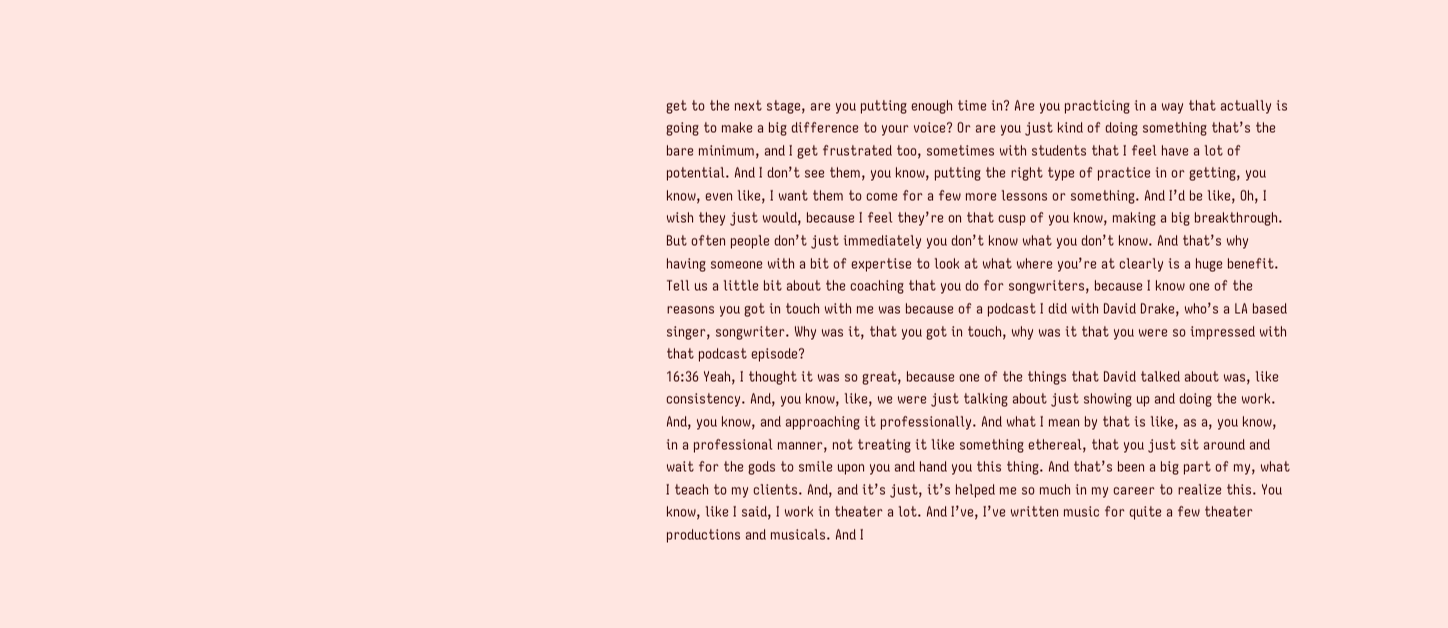get to the next stage, are you putting enough time in? Are you practicing in a way that actually is going to make a big difference to your voice? Or are you just kind of doing something that’s the bare minimum, and I get frustrated too, sometimes with students that I feel have a lot of potential. And I don’t see them, you know, putting the right type of practice in or getting, you know, even like, I want them to come for a few more lessons or something. And I’d be like, Oh, I wish they just would, because I feel they’re on that cusp of you know, making a big breakthrough. But often people don’t just immediately you don’t know what you don’t know. And that’s why having someone with a bit of expertise to look at what where you’re at clearly is a huge benefit. Tell us a little bit about the coaching that you do for songwriters, because I know one of the reasons you got in touch with me was because of a podcast I did with David Drake, who’s a LA based singer, songwriter. Why was it, that you got in touch, why was it that you were so impressed with that podcast episode?
16:36 Yeah, I thought it was so great, because one of the things that David talked about was, like consistency. And, you know, like, we were just talking about just showing up and doing the work. And, you know, and approaching it professionally. And what I mean by that is like, as a, you know, in a professional manner, not treating it like something ethereal, that you just sit around and wait for the gods to smile upon you and hand you this thing. And that’s been a big part of my, what I teach to my clients. And, and it’s just, it’s helped me so much in my career to realize this. You know, like I said, I work in theater a lot. And I’ve, I’ve written music for quite a few theater productions and musicals. And I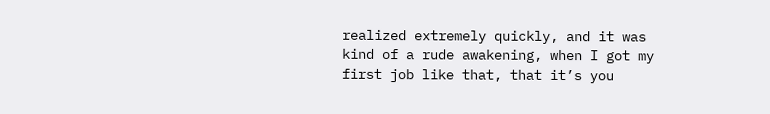realized extremely quickly, and it was kind of a rude awakening, when I got my first job like that, that it’s you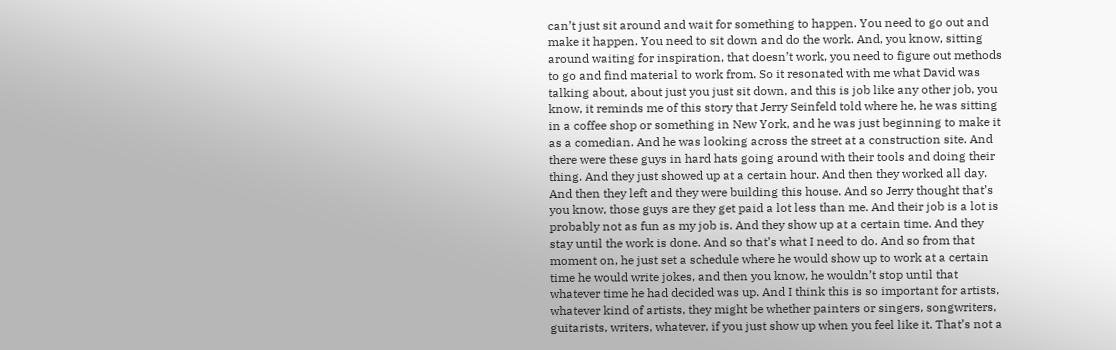can’t just sit around and wait for something to happen. You need to go out and make it happen. You need to sit down and do the work. And, you know, sitting around waiting for inspiration, that doesn’t work, you need to figure out methods to go and find material to work from. So it resonated with me what David was talking about, about just you just sit down, and this is job like any other job, you know, it reminds me of this story that Jerry Seinfeld told where he, he was sitting in a coffee shop or something in New York, and he was just beginning to make it as a comedian. And he was looking across the street at a construction site. And there were these guys in hard hats going around with their tools and doing their thing. And they just showed up at a certain hour. And then they worked all day. And then they left and they were building this house. And so Jerry thought that’s you know, those guys are they get paid a lot less than me. And their job is a lot is probably not as fun as my job is. And they show up at a certain time. And they stay until the work is done. And so that’s what I need to do. And so from that moment on, he just set a schedule where he would show up to work at a certain time he would write jokes, and then you know, he wouldn’t stop until that whatever time he had decided was up. And I think this is so important for artists, whatever kind of artists, they might be whether painters or singers, songwriters, guitarists, writers, whatever, if you just show up when you feel like it. That’s not a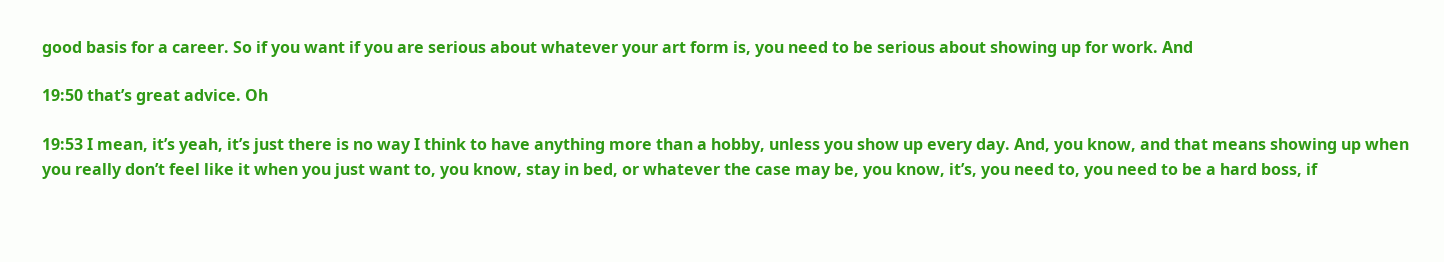good basis for a career. So if you want if you are serious about whatever your art form is, you need to be serious about showing up for work. And

19:50 that’s great advice. Oh

19:53 I mean, it’s yeah, it’s just there is no way I think to have anything more than a hobby, unless you show up every day. And, you know, and that means showing up when you really don’t feel like it when you just want to, you know, stay in bed, or whatever the case may be, you know, it’s, you need to, you need to be a hard boss, if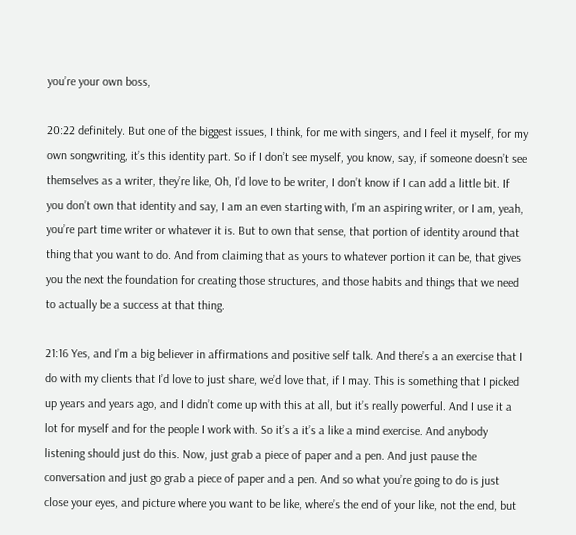you’re your own boss,

20:22 definitely. But one of the biggest issues, I think, for me with singers, and I feel it myself, for my own songwriting, it’s this identity part. So if I don’t see myself, you know, say, if someone doesn’t see themselves as a writer, they’re like, Oh, I’d love to be writer, I don’t know if I can add a little bit. If you don’t own that identity and say, I am an even starting with, I’m an aspiring writer, or I am, yeah, you’re part time writer or whatever it is. But to own that sense, that portion of identity around that thing that you want to do. And from claiming that as yours to whatever portion it can be, that gives you the next the foundation for creating those structures, and those habits and things that we need to actually be a success at that thing.

21:16 Yes, and I’m a big believer in affirmations and positive self talk. And there’s a an exercise that I do with my clients that I’d love to just share, we’d love that, if I may. This is something that I picked up years and years ago, and I didn’t come up with this at all, but it’s really powerful. And I use it a lot for myself and for the people I work with. So it’s a it’s a like a mind exercise. And anybody listening should just do this. Now, just grab a piece of paper and a pen. And just pause the conversation and just go grab a piece of paper and a pen. And so what you’re going to do is just close your eyes, and picture where you want to be like, where’s the end of your like, not the end, but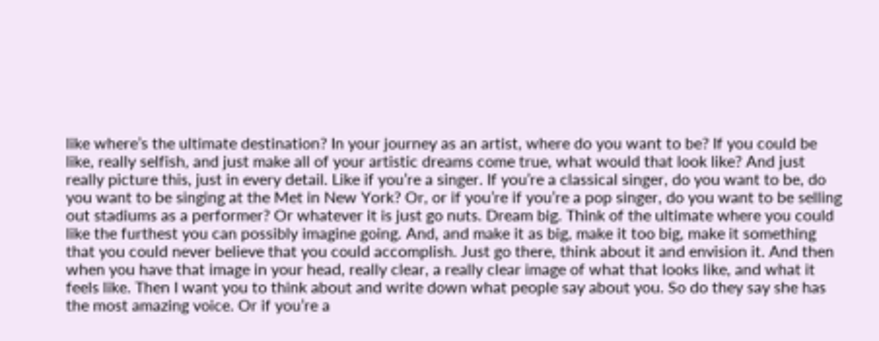like where’s the ultimate destination? In your journey as an artist, where do you want to be? If you could be like, really selfish, and just make all of your artistic dreams come true, what would that look like? And just really picture this, just in every detail. Like if you’re a singer. If you’re a classical singer, do you want to be, do you want to be singing at the Met in New York? Or, or if you’re if you’re a pop singer, do you want to be selling out stadiums as a performer? Or whatever it is just go nuts. Dream big. Think of the ultimate where you could like the furthest you can possibly imagine going. And, and make it as big, make it too big, make it something that you could never believe that you could accomplish. Just go there, think about it and envision it. And then when you have that image in your head, really clear, a really clear image of what that looks like, and what it feels like. Then I want you to think about and write down what people say about you. So do they say she has the most amazing voice. Or if you’re a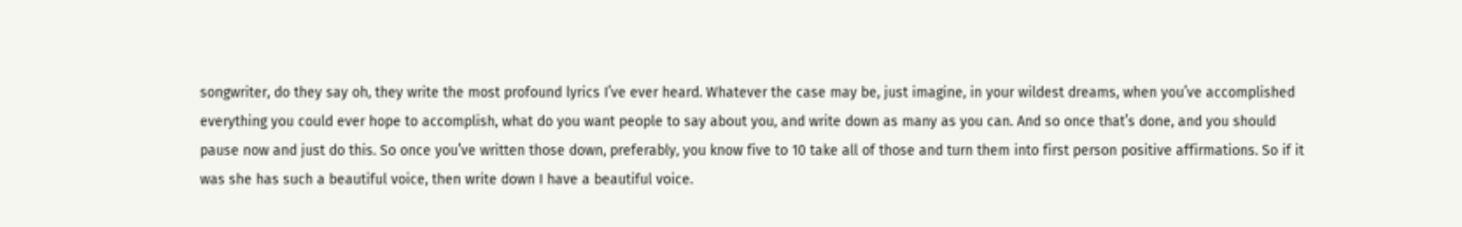songwriter, do they say oh, they write the most profound lyrics I’ve ever heard. Whatever the case may be, just imagine, in your wildest dreams, when you’ve accomplished everything you could ever hope to accomplish, what do you want people to say about you, and write down as many as you can. And so once that’s done, and you should pause now and just do this. So once you’ve written those down, preferably, you know five to 10 take all of those and turn them into first person positive affirmations. So if it was she has such a beautiful voice, then write down I have a beautiful voice.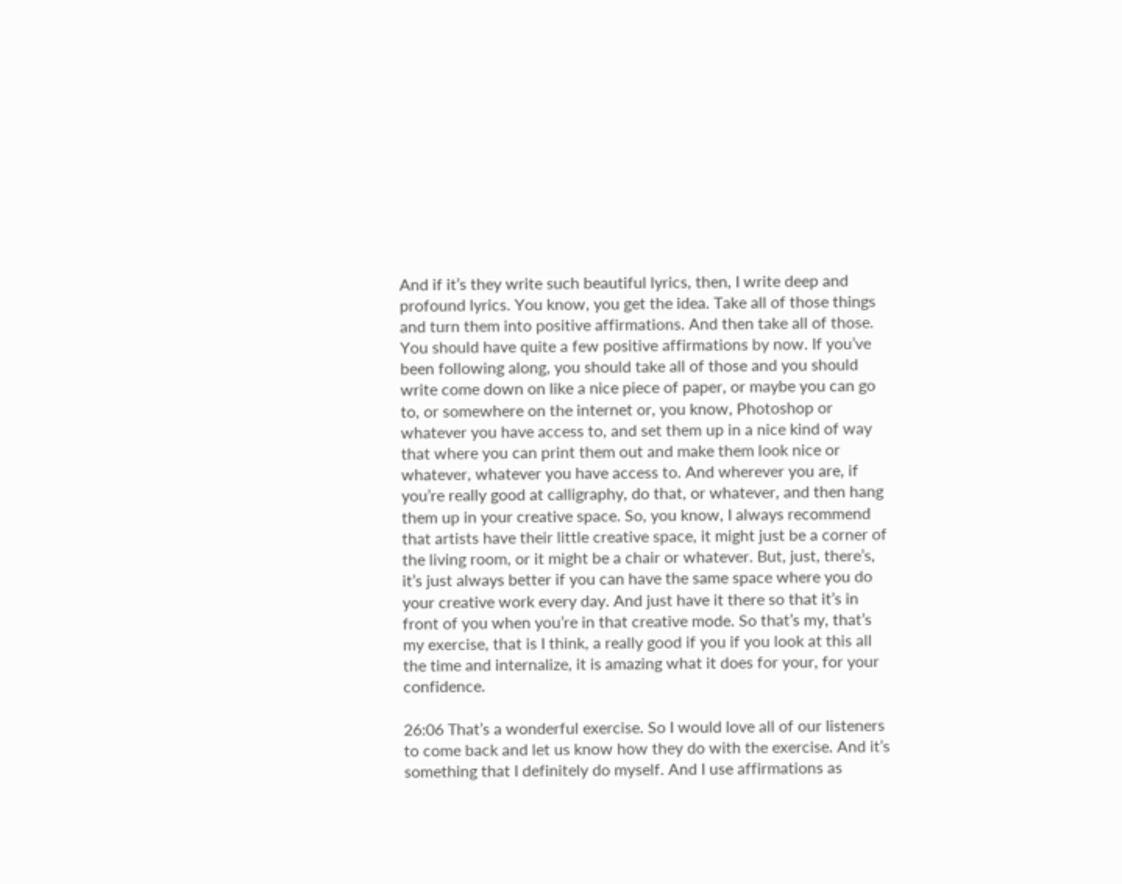And if it’s they write such beautiful lyrics, then, I write deep and profound lyrics. You know, you get the idea. Take all of those things and turn them into positive affirmations. And then take all of those. You should have quite a few positive affirmations by now. If you’ve been following along, you should take all of those and you should write come down on like a nice piece of paper, or maybe you can go to, or somewhere on the internet or, you know, Photoshop or whatever you have access to, and set them up in a nice kind of way that where you can print them out and make them look nice or whatever, whatever you have access to. And wherever you are, if you’re really good at calligraphy, do that, or whatever, and then hang them up in your creative space. So, you know, I always recommend that artists have their little creative space, it might just be a corner of the living room, or it might be a chair or whatever. But, just, there’s, it’s just always better if you can have the same space where you do your creative work every day. And just have it there so that it’s in front of you when you’re in that creative mode. So that’s my, that’s my exercise, that is I think, a really good if you if you look at this all the time and internalize, it is amazing what it does for your, for your confidence.

26:06 That’s a wonderful exercise. So I would love all of our listeners to come back and let us know how they do with the exercise. And it’s something that I definitely do myself. And I use affirmations as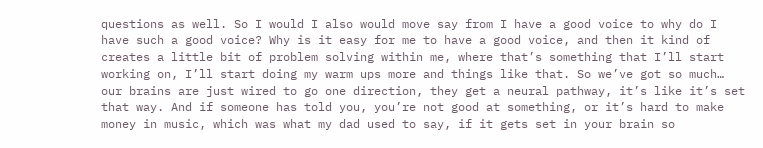questions as well. So I would I also would move say from I have a good voice to why do I have such a good voice? Why is it easy for me to have a good voice, and then it kind of creates a little bit of problem solving within me, where that’s something that I’ll start working on, I’ll start doing my warm ups more and things like that. So we’ve got so much… our brains are just wired to go one direction, they get a neural pathway, it’s like it’s set that way. And if someone has told you, you’re not good at something, or it’s hard to make money in music, which was what my dad used to say, if it gets set in your brain so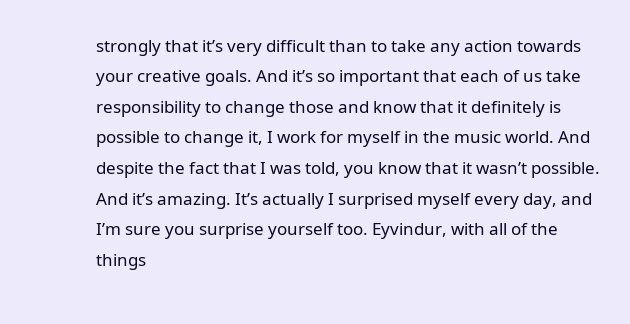strongly that it’s very difficult than to take any action towards your creative goals. And it’s so important that each of us take responsibility to change those and know that it definitely is possible to change it, I work for myself in the music world. And despite the fact that I was told, you know that it wasn’t possible. And it’s amazing. It’s actually I surprised myself every day, and I’m sure you surprise yourself too. Eyvindur, with all of the things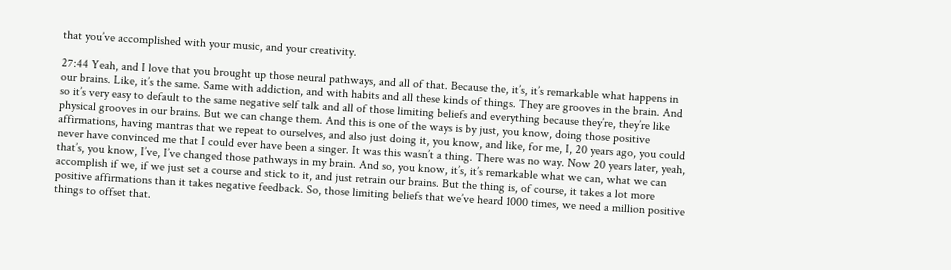that you’ve accomplished with your music, and your creativity.

27:44 Yeah, and I love that you brought up those neural pathways, and all of that. Because the, it’s, it’s remarkable what happens in our brains. Like, it’s the same. Same with addiction, and with habits and all these kinds of things. They are grooves in the brain. And so it’s very easy to default to the same negative self talk and all of those limiting beliefs and everything because they’re, they’re like physical grooves in our brains. But we can change them. And this is one of the ways is by just, you know, doing those positive affirmations, having mantras that we repeat to ourselves, and also just doing it, you know, and like, for me, I, 20 years ago, you could never have convinced me that I could ever have been a singer. It was this wasn’t a thing. There was no way. Now 20 years later, yeah, that’s, you know, I’ve, I’ve changed those pathways in my brain. And so, you know, it’s, it’s remarkable what we can, what we can accomplish if we, if we just set a course and stick to it, and just retrain our brains. But the thing is, of course, it takes a lot more positive affirmations than it takes negative feedback. So, those limiting beliefs that we’ve heard 1000 times, we need a million positive things to offset that.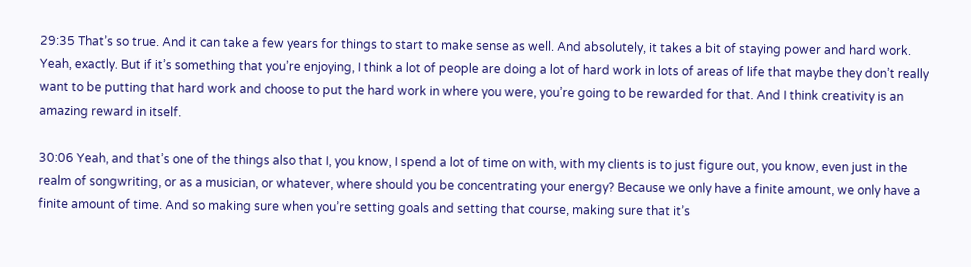29:35 That’s so true. And it can take a few years for things to start to make sense as well. And absolutely, it takes a bit of staying power and hard work. Yeah, exactly. But if it’s something that you’re enjoying, I think a lot of people are doing a lot of hard work in lots of areas of life that maybe they don’t really want to be putting that hard work and choose to put the hard work in where you were, you’re going to be rewarded for that. And I think creativity is an amazing reward in itself.

30:06 Yeah, and that’s one of the things also that I, you know, I spend a lot of time on with, with my clients is to just figure out, you know, even just in the realm of songwriting, or as a musician, or whatever, where should you be concentrating your energy? Because we only have a finite amount, we only have a finite amount of time. And so making sure when you’re setting goals and setting that course, making sure that it’s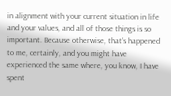in alignment with your current situation in life and your values, and all of those things is so important. Because otherwise, that’s happened to me, certainly, and you might have experienced the same where, you know, I have spent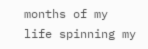months of my life spinning my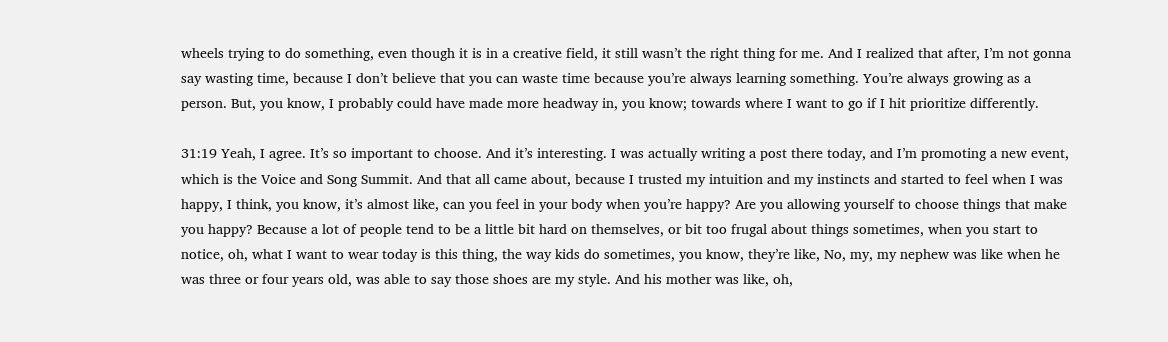wheels trying to do something, even though it is in a creative field, it still wasn’t the right thing for me. And I realized that after, I’m not gonna say wasting time, because I don’t believe that you can waste time because you’re always learning something. You’re always growing as a person. But, you know, I probably could have made more headway in, you know; towards where I want to go if I hit prioritize differently.

31:19 Yeah, I agree. It’s so important to choose. And it’s interesting. I was actually writing a post there today, and I’m promoting a new event, which is the Voice and Song Summit. And that all came about, because I trusted my intuition and my instincts and started to feel when I was happy, I think, you know, it’s almost like, can you feel in your body when you’re happy? Are you allowing yourself to choose things that make you happy? Because a lot of people tend to be a little bit hard on themselves, or bit too frugal about things sometimes, when you start to notice, oh, what I want to wear today is this thing, the way kids do sometimes, you know, they’re like, No, my, my nephew was like when he was three or four years old, was able to say those shoes are my style. And his mother was like, oh,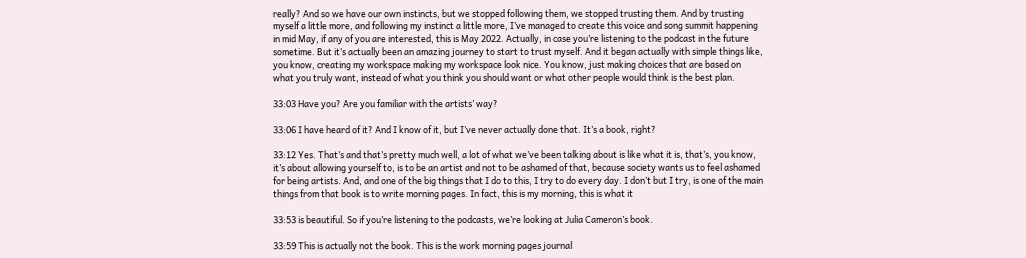really? And so we have our own instincts, but we stopped following them, we stopped trusting them. And by trusting myself a little more, and following my instinct a little more, I’ve managed to create this voice and song summit happening in mid May, if any of you are interested, this is May 2022. Actually, in case you’re listening to the podcast in the future sometime. But it’s actually been an amazing journey to start to trust myself. And it began actually with simple things like, you know, creating my workspace making my workspace look nice. You know, just making choices that are based on what you truly want, instead of what you think you should want or what other people would think is the best plan.

33:03 Have you? Are you familiar with the artists’ way?

33:06 I have heard of it? And I know of it, but I’ve never actually done that. It’s a book, right?

33:12 Yes. That’s and that’s pretty much well, a lot of what we’ve been talking about is like what it is, that’s, you know, it’s about allowing yourself to, is to be an artist and not to be ashamed of that, because society wants us to feel ashamed for being artists. And, and one of the big things that I do to this, I try to do every day. I don’t but I try, is one of the main things from that book is to write morning pages. In fact, this is my morning, this is what it

33:53 is beautiful. So if you’re listening to the podcasts, we’re looking at Julia Cameron’s book.

33:59 This is actually not the book. This is the work morning pages journal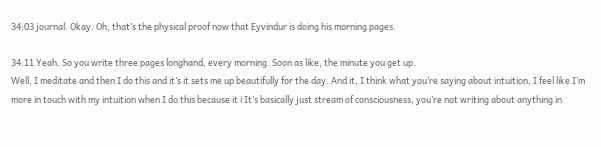34:03 journal. Okay. Oh, that’s the physical proof now that Eyvindur is doing his morning pages.

34:11 Yeah. So you write three pages longhand, every morning. Soon as like, the minute you get up.
Well, I meditate and then I do this and it’s it sets me up beautifully for the day. And it, I think what you’re saying about intuition, I feel like I’m more in touch with my intuition when I do this because it i It’s basically just stream of consciousness, you’re not writing about anything in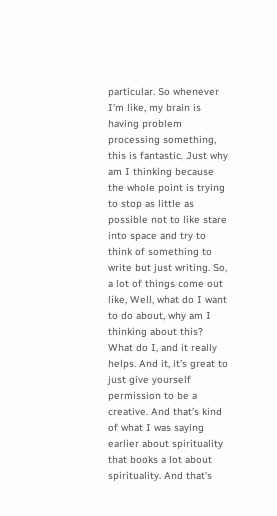particular. So whenever I’m like, my brain is having problem processing something, this is fantastic. Just why am I thinking because the whole point is trying to stop as little as possible not to like stare into space and try to think of something to write but just writing. So, a lot of things come out like, Well, what do I want to do about, why am I thinking about this? What do I, and it really helps. And it, it’s great to just give yourself permission to be a creative. And that’s kind of what I was saying earlier about spirituality that books a lot about spirituality. And that’s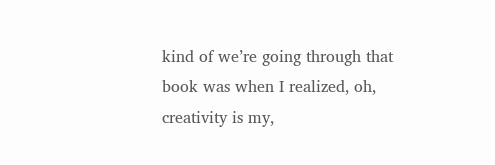kind of we’re going through that book was when I realized, oh, creativity is my,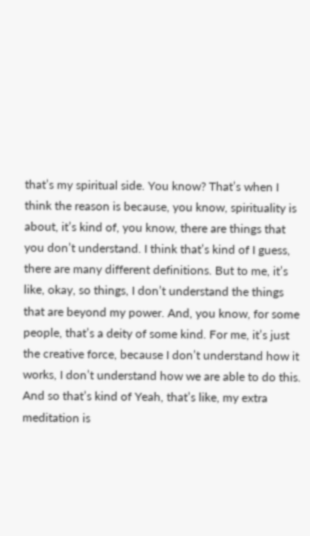that’s my spiritual side. You know? That’s when I think the reason is because, you know, spirituality is about, it’s kind of, you know, there are things that you don’t understand. I think that’s kind of I guess, there are many different definitions. But to me, it’s like, okay, so things, I don’t understand the things that are beyond my power. And, you know, for some people, that’s a deity of some kind. For me, it’s just the creative force, because I don’t understand how it works, I don’t understand how we are able to do this. And so that’s kind of Yeah, that’s like, my extra meditation is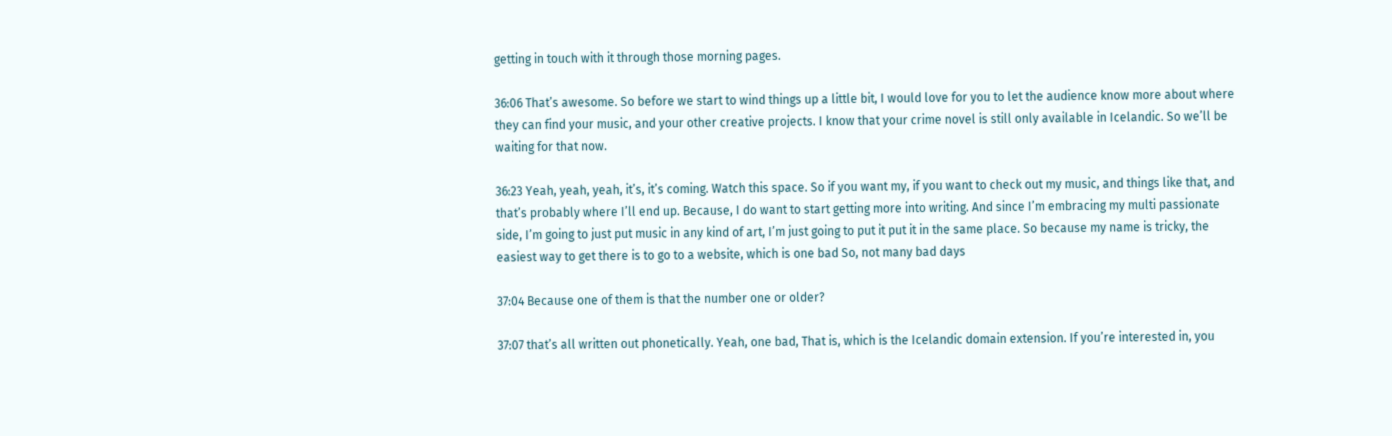getting in touch with it through those morning pages.

36:06 That’s awesome. So before we start to wind things up a little bit, I would love for you to let the audience know more about where they can find your music, and your other creative projects. I know that your crime novel is still only available in Icelandic. So we’ll be waiting for that now.

36:23 Yeah, yeah, yeah, it’s, it’s coming. Watch this space. So if you want my, if you want to check out my music, and things like that, and that’s probably where I’ll end up. Because, I do want to start getting more into writing. And since I’m embracing my multi passionate side, I’m going to just put music in any kind of art, I’m just going to put it put it in the same place. So because my name is tricky, the easiest way to get there is to go to a website, which is one bad So, not many bad days

37:04 Because one of them is that the number one or older?

37:07 that’s all written out phonetically. Yeah, one bad, That is, which is the Icelandic domain extension. If you’re interested in, you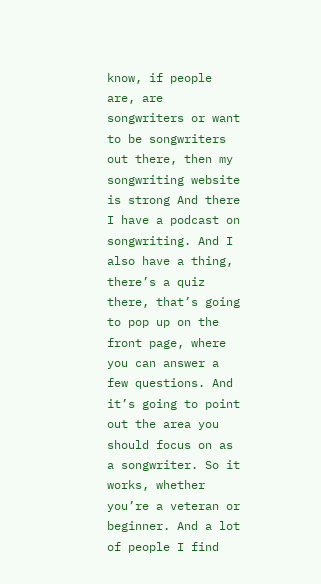know, if people are, are songwriters or want to be songwriters out there, then my songwriting website is strong And there I have a podcast on songwriting. And I also have a thing, there’s a quiz there, that’s going to pop up on the front page, where you can answer a few questions. And it’s going to point out the area you should focus on as a songwriter. So it works, whether you’re a veteran or beginner. And a lot of people I find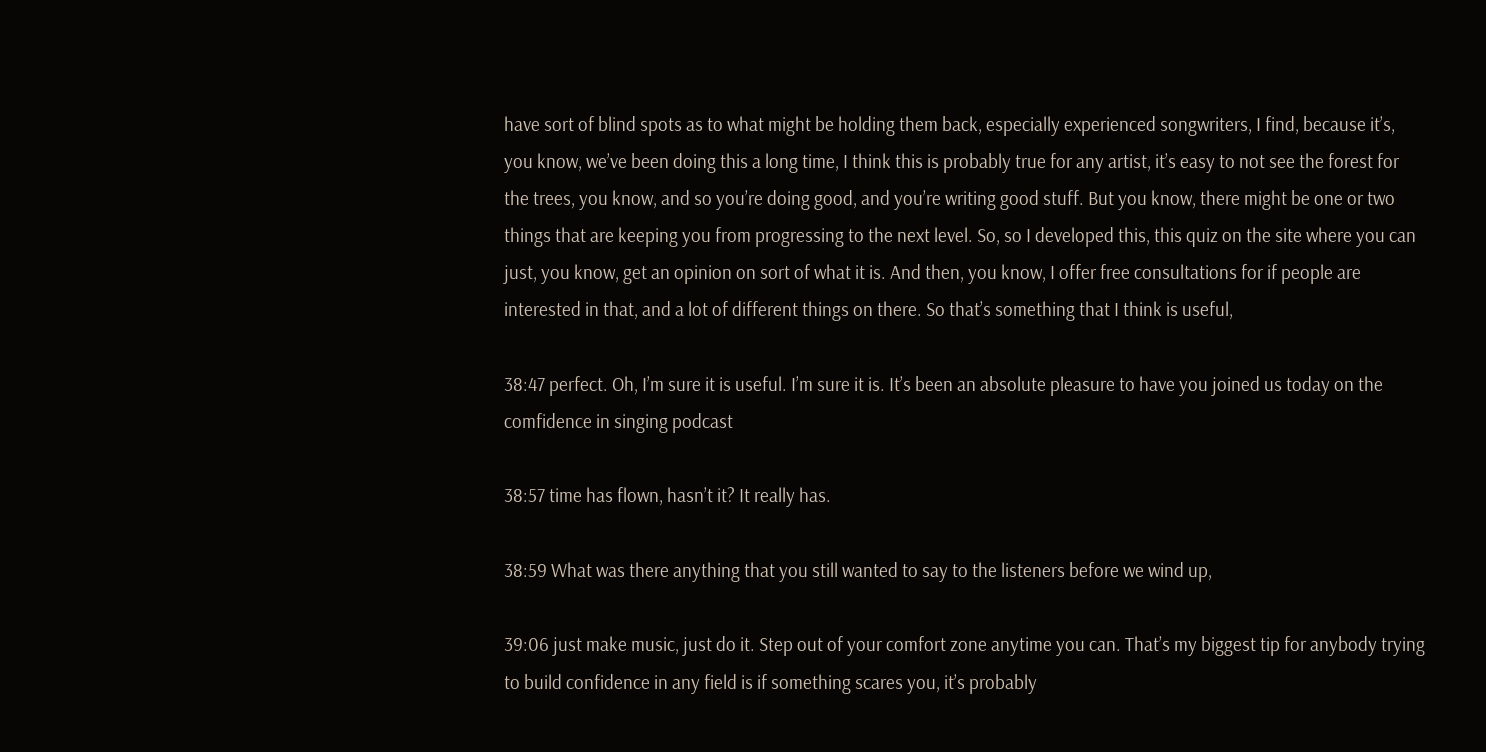have sort of blind spots as to what might be holding them back, especially experienced songwriters, I find, because it’s, you know, we’ve been doing this a long time, I think this is probably true for any artist, it’s easy to not see the forest for the trees, you know, and so you’re doing good, and you’re writing good stuff. But you know, there might be one or two things that are keeping you from progressing to the next level. So, so I developed this, this quiz on the site where you can just, you know, get an opinion on sort of what it is. And then, you know, I offer free consultations for if people are interested in that, and a lot of different things on there. So that’s something that I think is useful,

38:47 perfect. Oh, I’m sure it is useful. I’m sure it is. It’s been an absolute pleasure to have you joined us today on the comfidence in singing podcast

38:57 time has flown, hasn’t it? It really has.

38:59 What was there anything that you still wanted to say to the listeners before we wind up,

39:06 just make music, just do it. Step out of your comfort zone anytime you can. That’s my biggest tip for anybody trying to build confidence in any field is if something scares you, it’s probably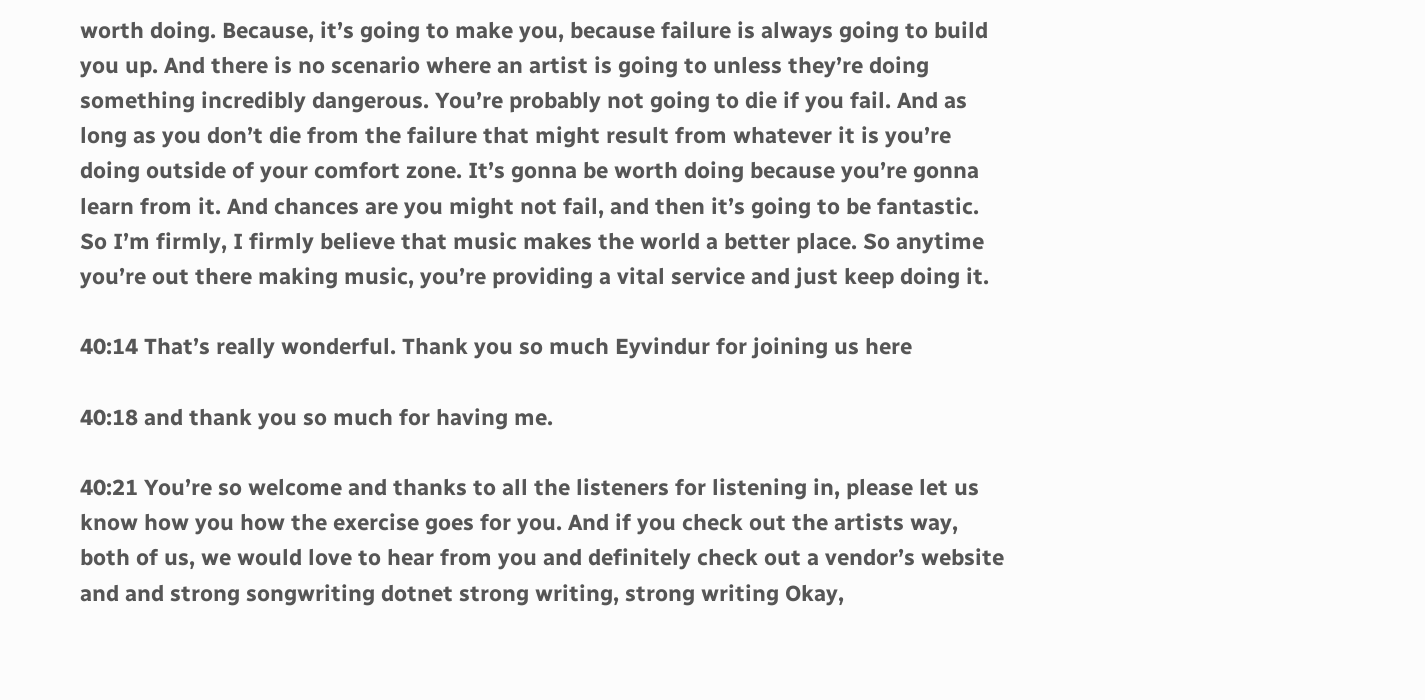worth doing. Because, it’s going to make you, because failure is always going to build you up. And there is no scenario where an artist is going to unless they’re doing something incredibly dangerous. You’re probably not going to die if you fail. And as long as you don’t die from the failure that might result from whatever it is you’re doing outside of your comfort zone. It’s gonna be worth doing because you’re gonna learn from it. And chances are you might not fail, and then it’s going to be fantastic. So I’m firmly, I firmly believe that music makes the world a better place. So anytime you’re out there making music, you’re providing a vital service and just keep doing it.

40:14 That’s really wonderful. Thank you so much Eyvindur for joining us here

40:18 and thank you so much for having me.

40:21 You’re so welcome and thanks to all the listeners for listening in, please let us know how you how the exercise goes for you. And if you check out the artists way, both of us, we would love to hear from you and definitely check out a vendor’s website and and strong songwriting dotnet strong writing, strong writing Okay,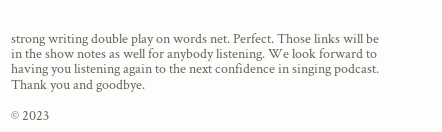strong writing double play on words net. Perfect. Those links will be in the show notes as well for anybody listening. We look forward to having you listening again to the next confidence in singing podcast. Thank you and goodbye.

© 2023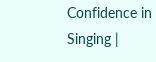Confidence in Singing |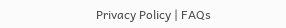Privacy Policy | FAQs